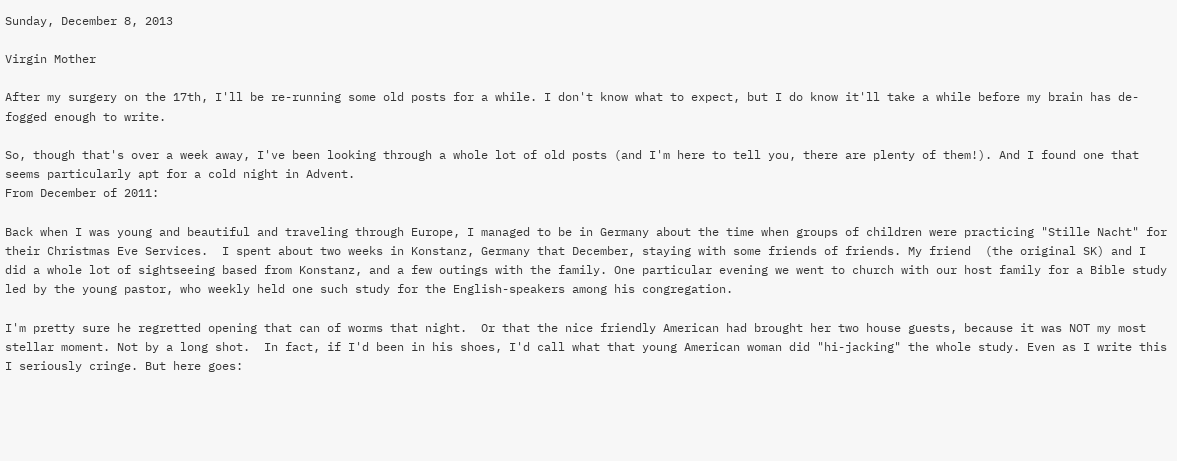Sunday, December 8, 2013

Virgin Mother

After my surgery on the 17th, I'll be re-running some old posts for a while. I don't know what to expect, but I do know it'll take a while before my brain has de-fogged enough to write.

So, though that's over a week away, I've been looking through a whole lot of old posts (and I'm here to tell you, there are plenty of them!). And I found one that seems particularly apt for a cold night in Advent.
From December of 2011:

Back when I was young and beautiful and traveling through Europe, I managed to be in Germany about the time when groups of children were practicing "Stille Nacht" for their Christmas Eve Services.  I spent about two weeks in Konstanz, Germany that December, staying with some friends of friends. My friend  (the original SK) and I did a whole lot of sightseeing based from Konstanz, and a few outings with the family. One particular evening we went to church with our host family for a Bible study led by the young pastor, who weekly held one such study for the English-speakers among his congregation.

I'm pretty sure he regretted opening that can of worms that night.  Or that the nice friendly American had brought her two house guests, because it was NOT my most stellar moment. Not by a long shot.  In fact, if I'd been in his shoes, I'd call what that young American woman did "hi-jacking" the whole study. Even as I write this I seriously cringe. But here goes: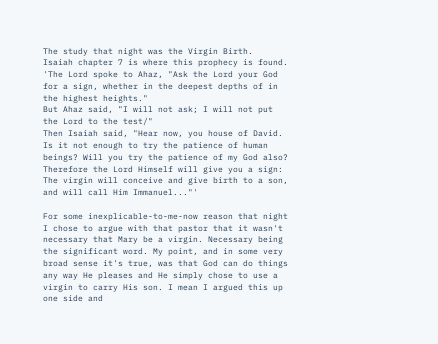The study that night was the Virgin Birth.  Isaiah chapter 7 is where this prophecy is found.
'The Lord spoke to Ahaz, "Ask the Lord your God for a sign, whether in the deepest depths of in the highest heights."
But Ahaz said, "I will not ask; I will not put the Lord to the test/"
Then Isaiah said, "Hear now, you house of David. Is it not enough to try the patience of human beings? Will you try the patience of my God also? Therefore the Lord Himself will give you a sign: The virgin will conceive and give birth to a son, and will call Him Immanuel..."'

For some inexplicable-to-me-now reason that night I chose to argue with that pastor that it wasn't necessary that Mary be a virgin. Necessary being the significant word. My point, and in some very broad sense it's true, was that God can do things any way He pleases and He simply chose to use a virgin to carry His son. I mean I argued this up one side and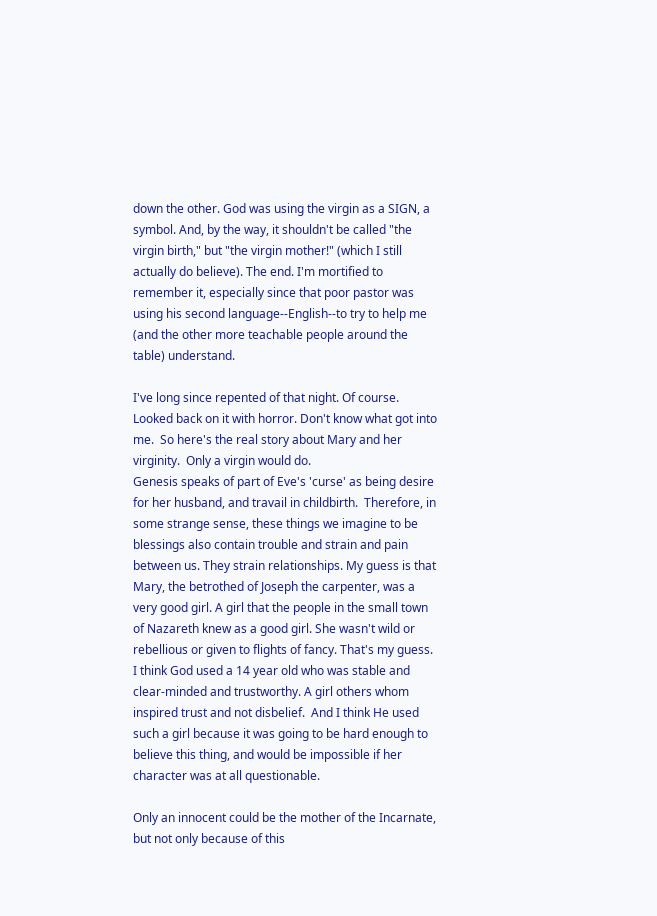down the other. God was using the virgin as a SIGN, a symbol. And, by the way, it shouldn't be called "the virgin birth," but "the virgin mother!" (which I still actually do believe). The end. I'm mortified to remember it, especially since that poor pastor was using his second language--English--to try to help me (and the other more teachable people around the table) understand.

I've long since repented of that night. Of course. Looked back on it with horror. Don't know what got into me.  So here's the real story about Mary and her virginity.  Only a virgin would do.
Genesis speaks of part of Eve's 'curse' as being desire for her husband, and travail in childbirth.  Therefore, in some strange sense, these things we imagine to be blessings also contain trouble and strain and pain between us. They strain relationships. My guess is that Mary, the betrothed of Joseph the carpenter, was a very good girl. A girl that the people in the small town of Nazareth knew as a good girl. She wasn't wild or rebellious or given to flights of fancy. That's my guess. I think God used a 14 year old who was stable and clear-minded and trustworthy. A girl others whom inspired trust and not disbelief.  And I think He used such a girl because it was going to be hard enough to believe this thing, and would be impossible if her character was at all questionable.

Only an innocent could be the mother of the Incarnate, but not only because of this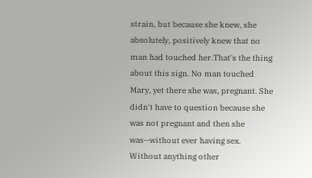strain, but because she knew, she absolutely, positively knew that no man had touched her.That's the thing about this sign. No man touched Mary, yet there she was, pregnant. She didn't have to question because she was not pregnant and then she was--without ever having sex. Without anything other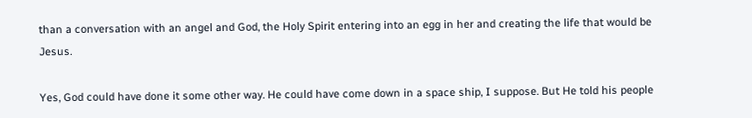than a conversation with an angel and God, the Holy Spirit entering into an egg in her and creating the life that would be Jesus.

Yes, God could have done it some other way. He could have come down in a space ship, I suppose. But He told his people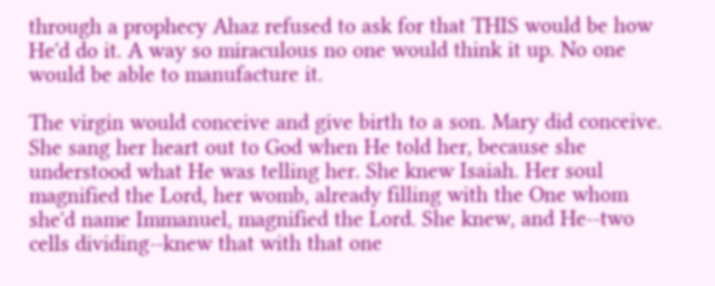through a prophecy Ahaz refused to ask for that THIS would be how He'd do it. A way so miraculous no one would think it up. No one would be able to manufacture it.

The virgin would conceive and give birth to a son. Mary did conceive. She sang her heart out to God when He told her, because she understood what He was telling her. She knew Isaiah. Her soul magnified the Lord, her womb, already filling with the One whom she'd name Immanuel, magnified the Lord. She knew, and He--two cells dividing--knew that with that one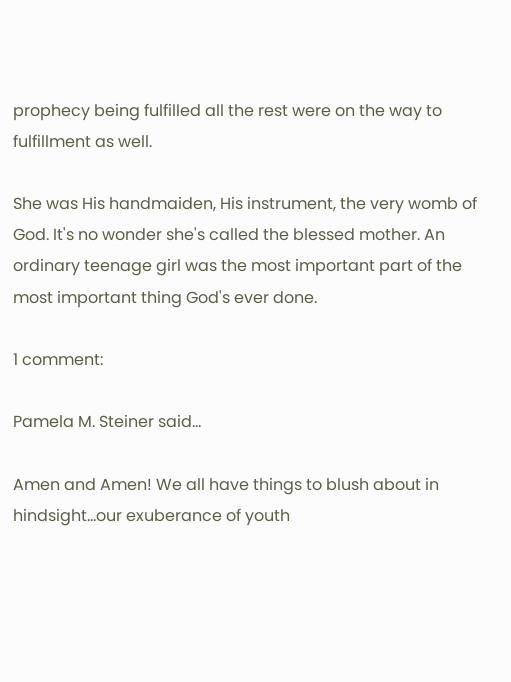prophecy being fulfilled all the rest were on the way to fulfillment as well.

She was His handmaiden, His instrument, the very womb of God. It's no wonder she's called the blessed mother. An ordinary teenage girl was the most important part of the most important thing God's ever done.

1 comment:

Pamela M. Steiner said...

Amen and Amen! We all have things to blush about in hindsight...our exuberance of youth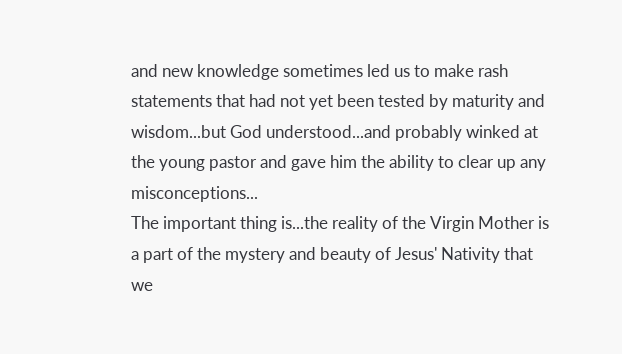and new knowledge sometimes led us to make rash statements that had not yet been tested by maturity and wisdom...but God understood...and probably winked at the young pastor and gave him the ability to clear up any misconceptions...
The important thing is...the reality of the Virgin Mother is a part of the mystery and beauty of Jesus' Nativity that we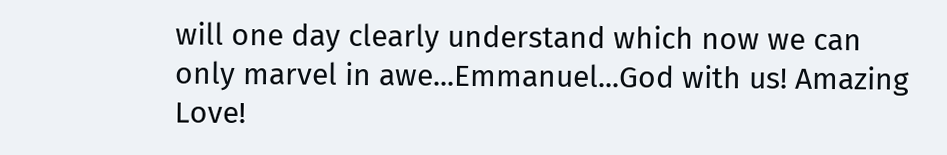will one day clearly understand which now we can only marvel in awe...Emmanuel...God with us! Amazing Love!